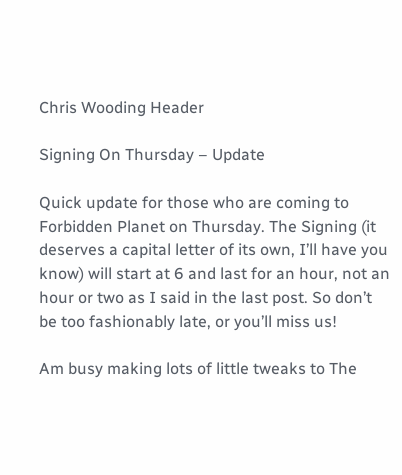Chris Wooding Header

Signing On Thursday – Update

Quick update for those who are coming to Forbidden Planet on Thursday. The Signing (it deserves a capital letter of its own, I’ll have you know) will start at 6 and last for an hour, not an hour or two as I said in the last post. So don’t be too fashionably late, or you’ll miss us!

Am busy making lots of little tweaks to The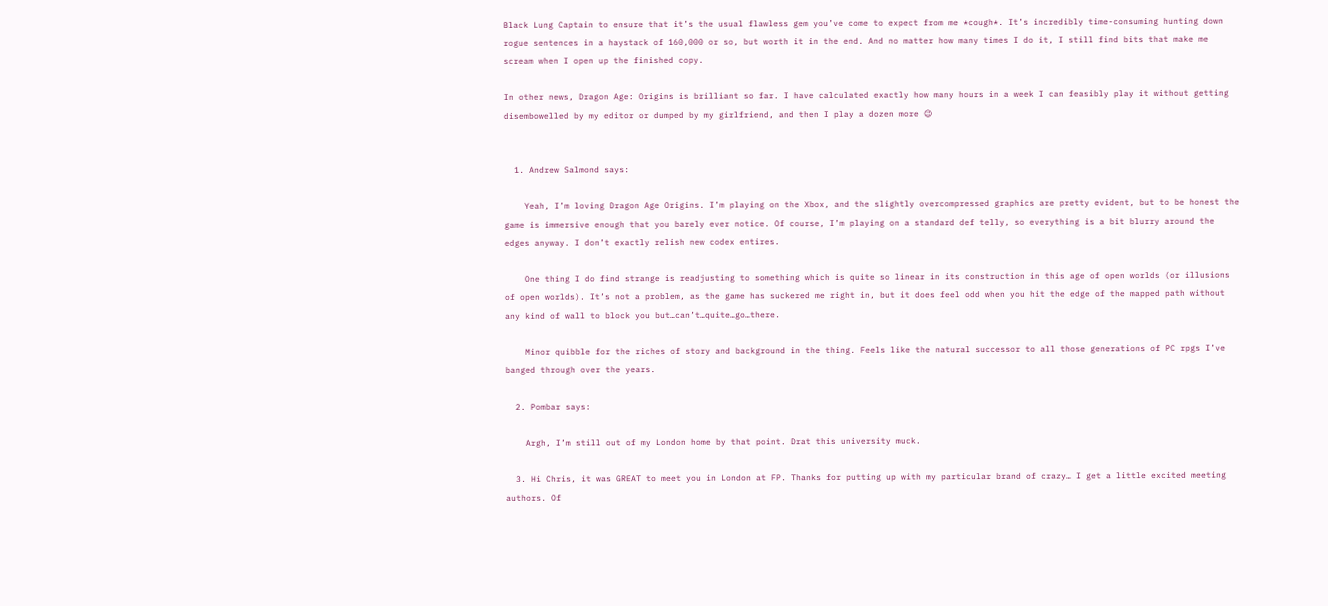Black Lung Captain to ensure that it’s the usual flawless gem you’ve come to expect from me *cough*. It’s incredibly time-consuming hunting down rogue sentences in a haystack of 160,000 or so, but worth it in the end. And no matter how many times I do it, I still find bits that make me scream when I open up the finished copy.

In other news, Dragon Age: Origins is brilliant so far. I have calculated exactly how many hours in a week I can feasibly play it without getting disembowelled by my editor or dumped by my girlfriend, and then I play a dozen more 😉


  1. Andrew Salmond says:

    Yeah, I’m loving Dragon Age Origins. I’m playing on the Xbox, and the slightly overcompressed graphics are pretty evident, but to be honest the game is immersive enough that you barely ever notice. Of course, I’m playing on a standard def telly, so everything is a bit blurry around the edges anyway. I don’t exactly relish new codex entires.

    One thing I do find strange is readjusting to something which is quite so linear in its construction in this age of open worlds (or illusions of open worlds). It’s not a problem, as the game has suckered me right in, but it does feel odd when you hit the edge of the mapped path without any kind of wall to block you but…can’t…quite…go…there.

    Minor quibble for the riches of story and background in the thing. Feels like the natural successor to all those generations of PC rpgs I’ve banged through over the years.

  2. Pombar says:

    Argh, I’m still out of my London home by that point. Drat this university muck.

  3. Hi Chris, it was GREAT to meet you in London at FP. Thanks for putting up with my particular brand of crazy… I get a little excited meeting authors. Of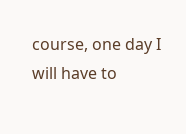course, one day I will have to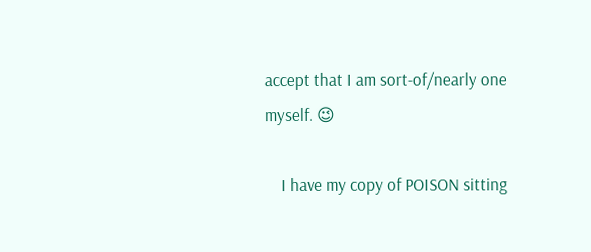accept that I am sort-of/nearly one myself. 😉

    I have my copy of POISON sitting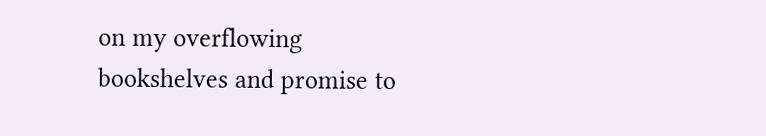on my overflowing bookshelves and promise to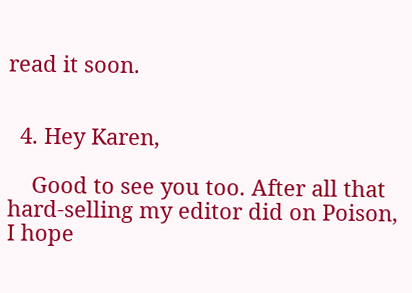read it soon.


  4. Hey Karen,

    Good to see you too. After all that hard-selling my editor did on Poison, I hope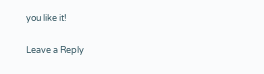you like it!

Leave a Reply